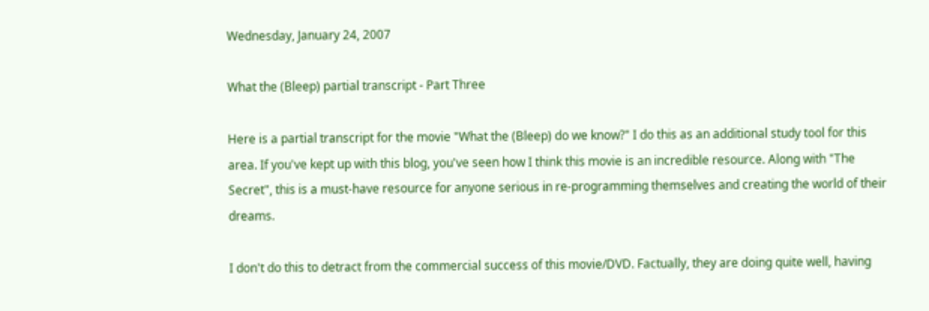Wednesday, January 24, 2007

What the (Bleep) partial transcript - Part Three

Here is a partial transcript for the movie "What the (Bleep) do we know?" I do this as an additional study tool for this area. If you've kept up with this blog, you've seen how I think this movie is an incredible resource. Along with "The Secret", this is a must-have resource for anyone serious in re-programming themselves and creating the world of their dreams.

I don't do this to detract from the commercial success of this movie/DVD. Factually, they are doing quite well, having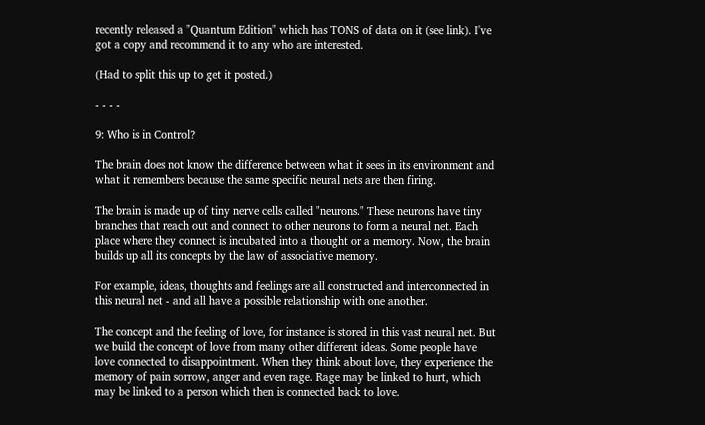recently released a "Quantum Edition" which has TONS of data on it (see link). I've got a copy and recommend it to any who are interested.

(Had to split this up to get it posted.)

- - - -

9: Who is in Control?

The brain does not know the difference between what it sees in its environment and what it remembers because the same specific neural nets are then firing.

The brain is made up of tiny nerve cells called "neurons." These neurons have tiny branches that reach out and connect to other neurons to form a neural net. Each place where they connect is incubated into a thought or a memory. Now, the brain builds up all its concepts by the law of associative memory.

For example, ideas, thoughts and feelings are all constructed and interconnected in this neural net - and all have a possible relationship with one another.

The concept and the feeling of love, for instance is stored in this vast neural net. But we build the concept of love from many other different ideas. Some people have love connected to disappointment. When they think about love, they experience the memory of pain sorrow, anger and even rage. Rage may be linked to hurt, which may be linked to a person which then is connected back to love.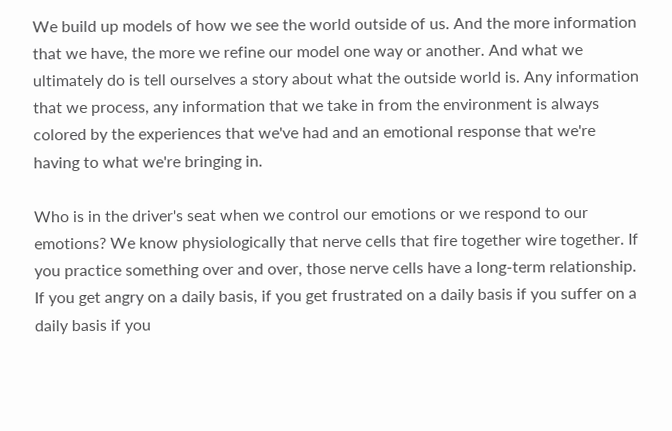We build up models of how we see the world outside of us. And the more information that we have, the more we refine our model one way or another. And what we ultimately do is tell ourselves a story about what the outside world is. Any information that we process, any information that we take in from the environment is always colored by the experiences that we've had and an emotional response that we're having to what we're bringing in.

Who is in the driver's seat when we control our emotions or we respond to our emotions? We know physiologically that nerve cells that fire together wire together. If you practice something over and over, those nerve cells have a long-term relationship. If you get angry on a daily basis, if you get frustrated on a daily basis if you suffer on a daily basis if you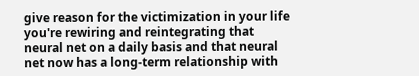give reason for the victimization in your life you're rewiring and reintegrating that neural net on a daily basis and that neural net now has a long-term relationship with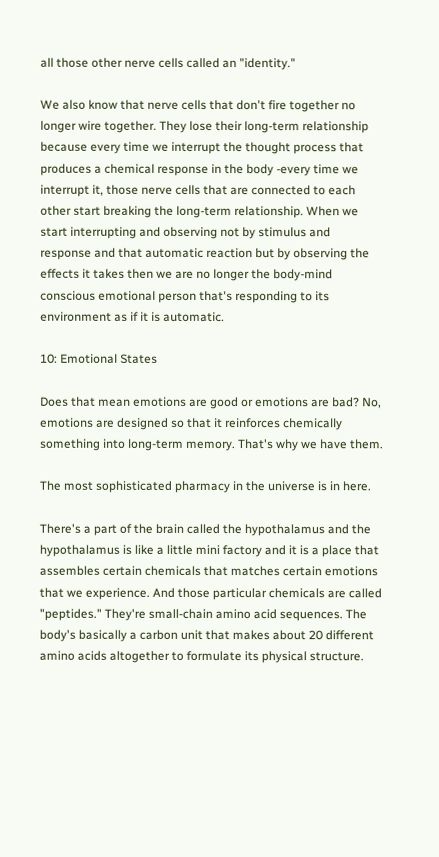all those other nerve cells called an "identity."

We also know that nerve cells that don't fire together no longer wire together. They lose their long-term relationship because every time we interrupt the thought process that produces a chemical response in the body -every time we interrupt it, those nerve cells that are connected to each other start breaking the long-term relationship. When we start interrupting and observing not by stimulus and response and that automatic reaction but by observing the effects it takes then we are no longer the body-mind conscious emotional person that's responding to its environment as if it is automatic.

10: Emotional States

Does that mean emotions are good or emotions are bad? No, emotions are designed so that it reinforces chemically something into long-term memory. That's why we have them.

The most sophisticated pharmacy in the universe is in here.

There's a part of the brain called the hypothalamus and the hypothalamus is like a little mini factory and it is a place that assembles certain chemicals that matches certain emotions that we experience. And those particular chemicals are called "peptides." They're small-chain amino acid sequences. The body's basically a carbon unit that makes about 20 different amino acids altogether to formulate its physical structure.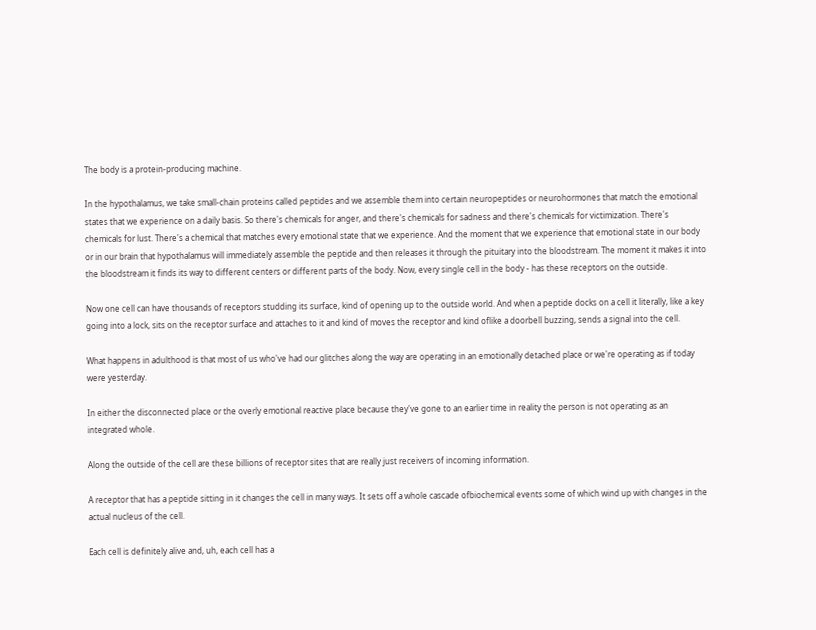The body is a protein-producing machine.

In the hypothalamus, we take small-chain proteins called peptides and we assemble them into certain neuropeptides or neurohormones that match the emotional states that we experience on a daily basis. So there's chemicals for anger, and there's chemicals for sadness and there's chemicals for victimization. There's chemicals for lust. There's a chemical that matches every emotional state that we experience. And the moment that we experience that emotional state in our body or in our brain that hypothalamus will immediately assemble the peptide and then releases it through the pituitary into the bloodstream. The moment it makes it into the bloodstream it finds its way to different centers or different parts of the body. Now, every single cell in the body - has these receptors on the outside.

Now one cell can have thousands of receptors studding its surface, kind of opening up to the outside world. And when a peptide docks on a cell it literally, like a key going into a lock, sits on the receptor surface and attaches to it and kind of moves the receptor and kind oflike a doorbell buzzing, sends a signal into the cell.

What happens in adulthood is that most of us who've had our glitches along the way are operating in an emotionally detached place or we're operating as if today were yesterday.

In either the disconnected place or the overly emotional reactive place because they've gone to an earlier time in reality the person is not operating as an integrated whole.

Along the outside of the cell are these billions of receptor sites that are really just receivers of incoming information.

A receptor that has a peptide sitting in it changes the cell in many ways. It sets off a whole cascade ofbiochemical events some of which wind up with changes in the actual nucleus of the cell.

Each cell is definitely alive and, uh, each cell has a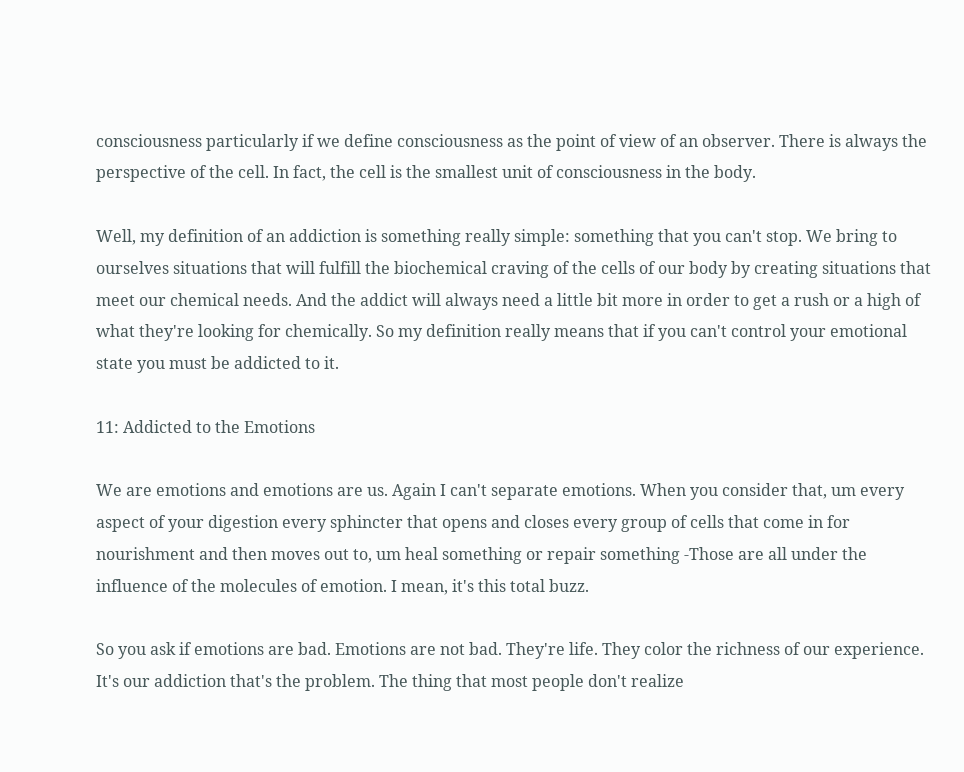consciousness particularly if we define consciousness as the point of view of an observer. There is always the perspective of the cell. In fact, the cell is the smallest unit of consciousness in the body.

Well, my definition of an addiction is something really simple: something that you can't stop. We bring to ourselves situations that will fulfill the biochemical craving of the cells of our body by creating situations that meet our chemical needs. And the addict will always need a little bit more in order to get a rush or a high of what they're looking for chemically. So my definition really means that if you can't control your emotional state you must be addicted to it.

11: Addicted to the Emotions

We are emotions and emotions are us. Again I can't separate emotions. When you consider that, um every aspect of your digestion every sphincter that opens and closes every group of cells that come in for nourishment and then moves out to, um heal something or repair something -Those are all under the influence of the molecules of emotion. I mean, it's this total buzz.

So you ask if emotions are bad. Emotions are not bad. They're life. They color the richness of our experience. It's our addiction that's the problem. The thing that most people don't realize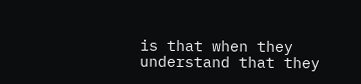is that when they understand that they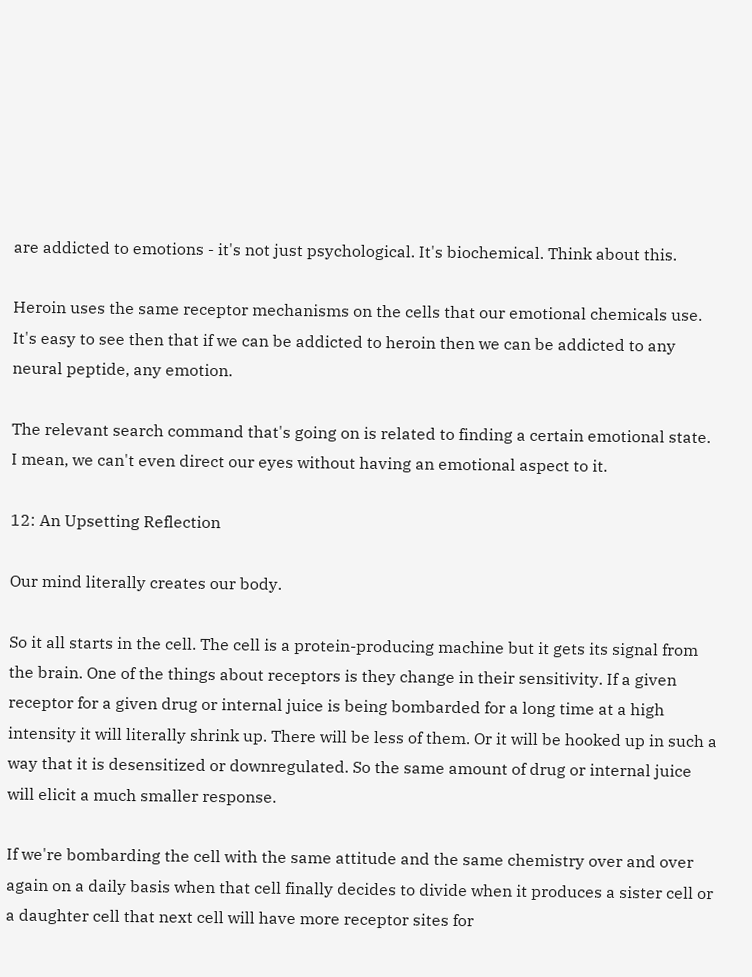are addicted to emotions - it's not just psychological. It's biochemical. Think about this.

Heroin uses the same receptor mechanisms on the cells that our emotional chemicals use.
It's easy to see then that if we can be addicted to heroin then we can be addicted to any neural peptide, any emotion.

The relevant search command that's going on is related to finding a certain emotional state.
I mean, we can't even direct our eyes without having an emotional aspect to it.

12: An Upsetting Reflection

Our mind literally creates our body.

So it all starts in the cell. The cell is a protein-producing machine but it gets its signal from the brain. One of the things about receptors is they change in their sensitivity. If a given receptor for a given drug or internal juice is being bombarded for a long time at a high intensity it will literally shrink up. There will be less of them. Or it will be hooked up in such a way that it is desensitized or downregulated. So the same amount of drug or internal juice will elicit a much smaller response.

If we're bombarding the cell with the same attitude and the same chemistry over and over again on a daily basis when that cell finally decides to divide when it produces a sister cell or a daughter cell that next cell will have more receptor sites for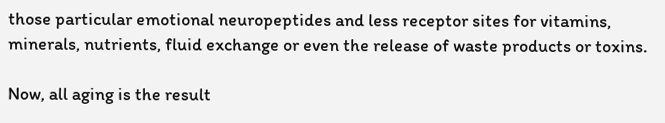those particular emotional neuropeptides and less receptor sites for vitamins, minerals, nutrients, fluid exchange or even the release of waste products or toxins.

Now, all aging is the result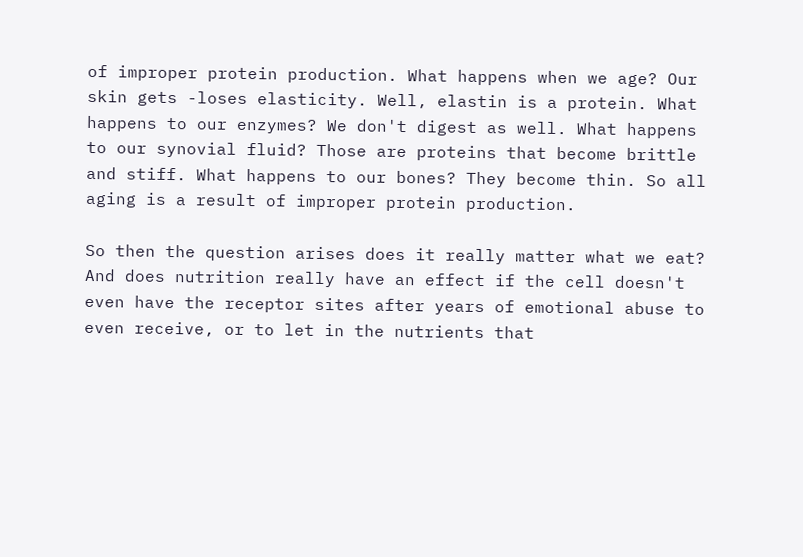of improper protein production. What happens when we age? Our skin gets -loses elasticity. Well, elastin is a protein. What happens to our enzymes? We don't digest as well. What happens to our synovial fluid? Those are proteins that become brittle and stiff. What happens to our bones? They become thin. So all aging is a result of improper protein production.

So then the question arises does it really matter what we eat? And does nutrition really have an effect if the cell doesn't even have the receptor sites after years of emotional abuse to even receive, or to let in the nutrients that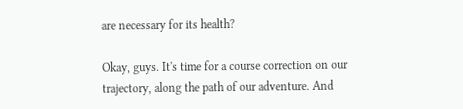are necessary for its health?

Okay, guys. It's time for a course correction on our trajectory, along the path of our adventure. And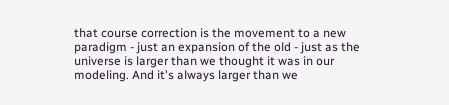that course correction is the movement to a new paradigm - just an expansion of the old - just as the universe is larger than we thought it was in our modeling. And it's always larger than we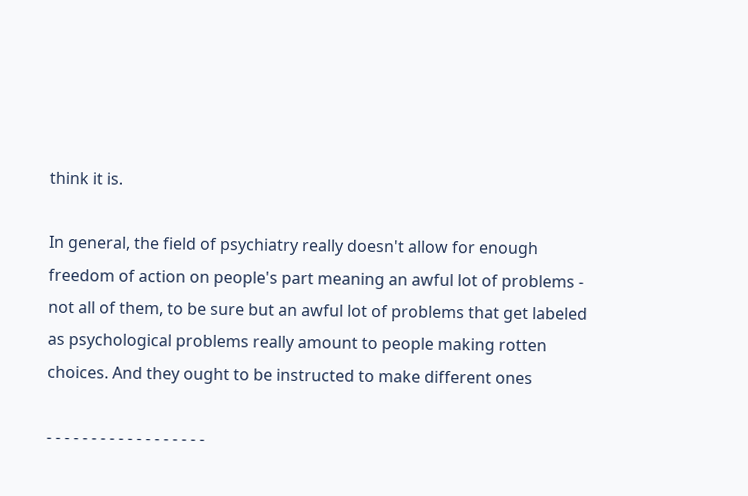think it is.

In general, the field of psychiatry really doesn't allow for enough freedom of action on people's part meaning an awful lot of problems - not all of them, to be sure but an awful lot of problems that get labeled as psychological problems really amount to people making rotten choices. And they ought to be instructed to make different ones

- - - - - - - - - - - - - - - - - -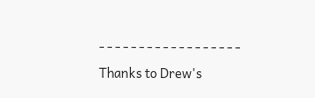- - - - - - - - - - - - - - - - - -
Thanks to Drew's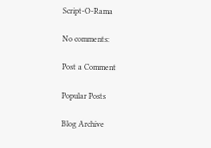Script-O-Rama

No comments:

Post a Comment

Popular Posts

Blog Archive